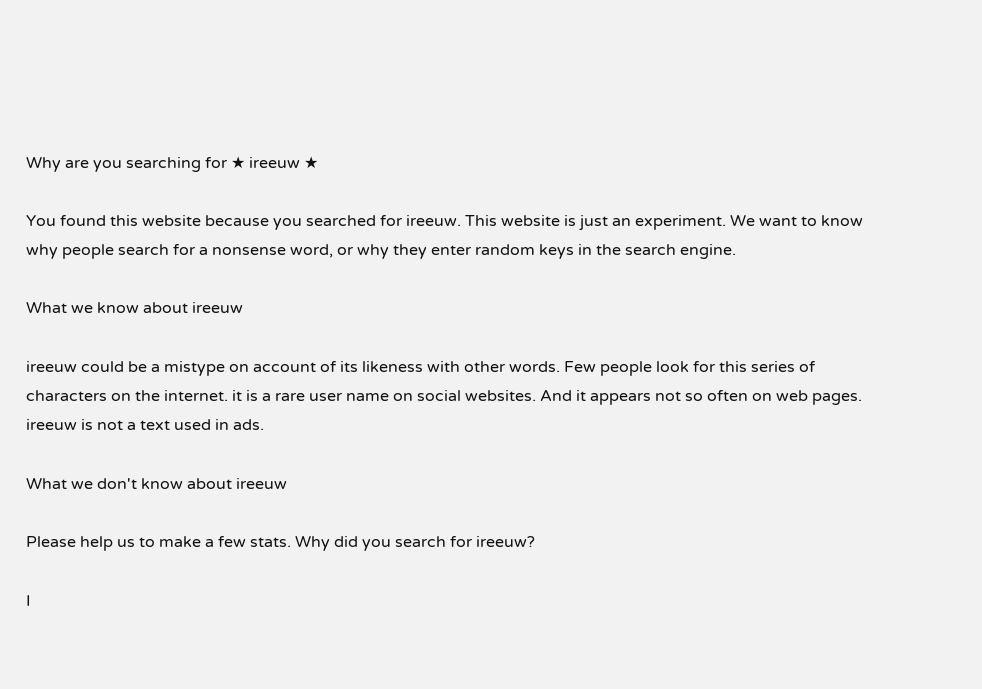Why are you searching for ★ ireeuw ★

You found this website because you searched for ireeuw. This website is just an experiment. We want to know why people search for a nonsense word, or why they enter random keys in the search engine.

What we know about ireeuw

ireeuw could be a mistype on account of its likeness with other words. Few people look for this series of characters on the internet. it is a rare user name on social websites. And it appears not so often on web pages. ireeuw is not a text used in ads.

What we don't know about ireeuw

Please help us to make a few stats. Why did you search for ireeuw?

I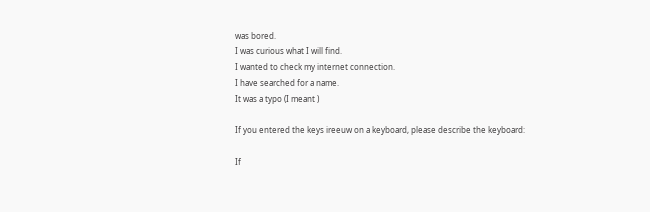was bored.
I was curious what I will find.
I wanted to check my internet connection.
I have searched for a name.
It was a typo (I meant )

If you entered the keys ireeuw on a keyboard, please describe the keyboard:

If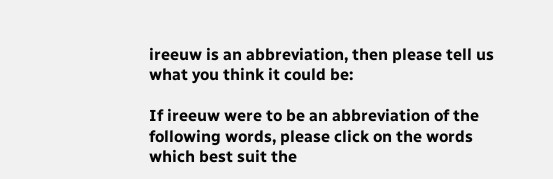ireeuw is an abbreviation, then please tell us what you think it could be:

If ireeuw were to be an abbreviation of the following words, please click on the words which best suit the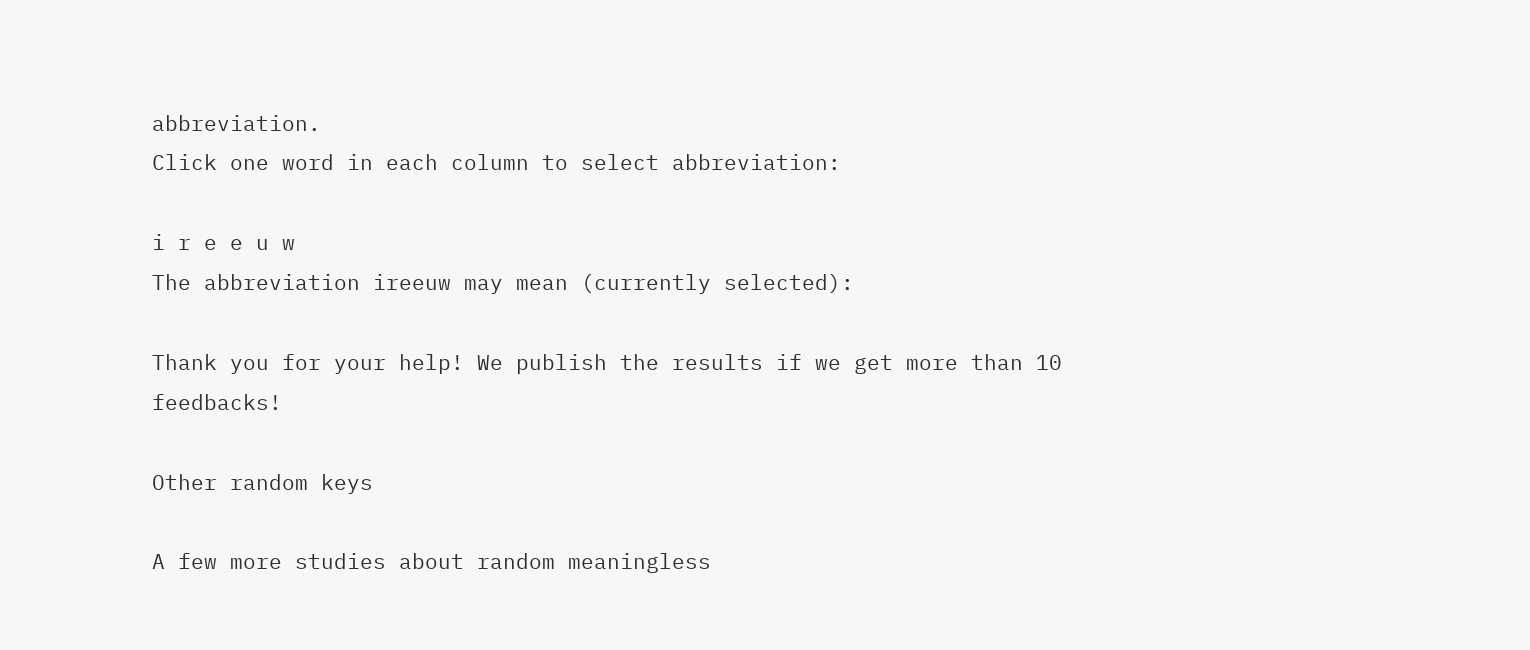abbreviation.
Click one word in each column to select abbreviation:

i r e e u w
The abbreviation ireeuw may mean (currently selected):

Thank you for your help! We publish the results if we get more than 10 feedbacks!

Other random keys

A few more studies about random meaningless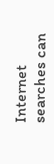Internet searches can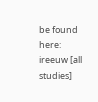be found here:
ireeuw [all studies]